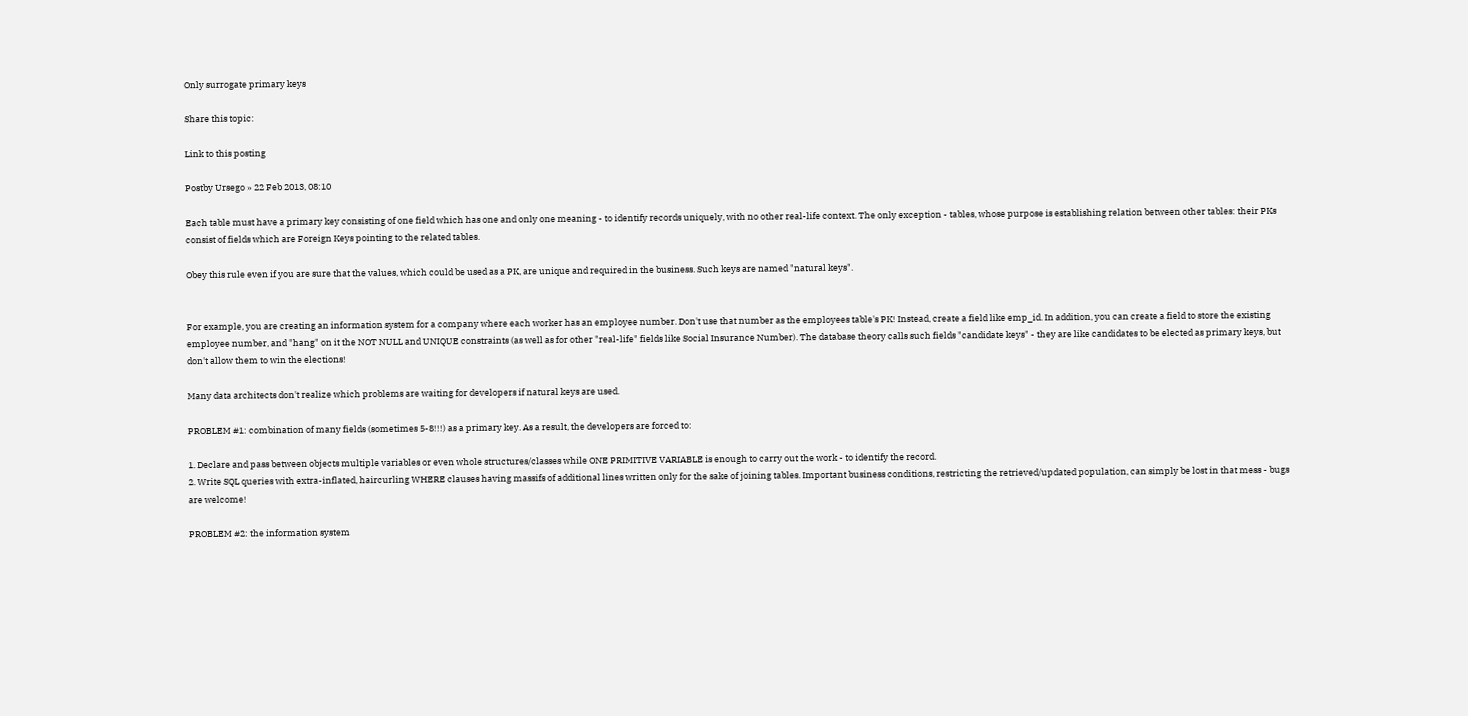Only surrogate primary keys

Share this topic:

Link to this posting

Postby Ursego » 22 Feb 2013, 08:10

Each table must have a primary key consisting of one field which has one and only one meaning - to identify records uniquely, with no other real-life context. The only exception - tables, whose purpose is establishing relation between other tables: their PKs consist of fields which are Foreign Keys pointing to the related tables.

Obey this rule even if you are sure that the values, which could be used as a PK, are unique and required in the business. Such keys are named "natural keys".


For example, you are creating an information system for a company where each worker has an employee number. Don't use that number as the employees table's PK! Instead, create a field like emp_id. In addition, you can create a field to store the existing employee number, and "hang" on it the NOT NULL and UNIQUE constraints (as well as for other "real-life" fields like Social Insurance Number). The database theory calls such fields "candidate keys" - they are like candidates to be elected as primary keys, but don't allow them to win the elections!

Many data architects don't realize which problems are waiting for developers if natural keys are used.

PROBLEM #1: combination of many fields (sometimes 5-8!!!) as a primary key. As a result, the developers are forced to:

1. Declare and pass between objects multiple variables or even whole structures/classes while ONE PRIMITIVE VARIABLE is enough to carry out the work - to identify the record.
2. Write SQL queries with extra-inflated, haircurling WHERE clauses having massifs of additional lines written only for the sake of joining tables. Important business conditions, restricting the retrieved/updated population, can simply be lost in that mess - bugs are welcome!

PROBLEM #2: the information system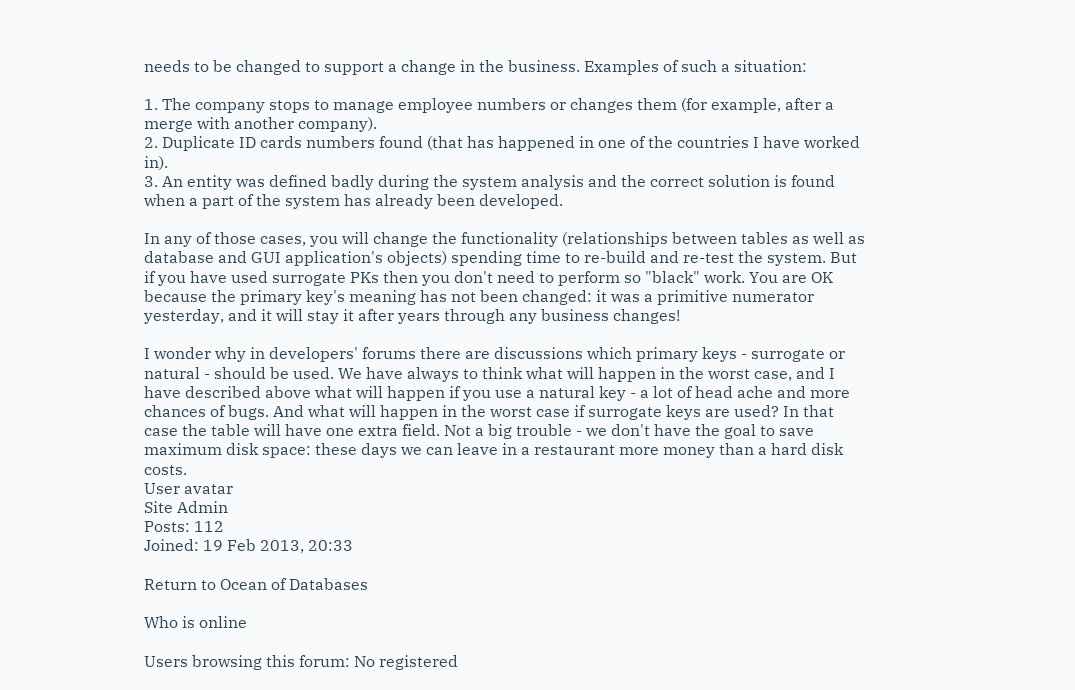needs to be changed to support a change in the business. Examples of such a situation:

1. The company stops to manage employee numbers or changes them (for example, after a merge with another company).
2. Duplicate ID cards numbers found (that has happened in one of the countries I have worked in).
3. An entity was defined badly during the system analysis and the correct solution is found when a part of the system has already been developed.

In any of those cases, you will change the functionality (relationships between tables as well as database and GUI application's objects) spending time to re-build and re-test the system. But if you have used surrogate PKs then you don't need to perform so "black" work. You are OK because the primary key's meaning has not been changed: it was a primitive numerator yesterday, and it will stay it after years through any business changes!

I wonder why in developers' forums there are discussions which primary keys - surrogate or natural - should be used. We have always to think what will happen in the worst case, and I have described above what will happen if you use a natural key - a lot of head ache and more chances of bugs. And what will happen in the worst case if surrogate keys are used? In that case the table will have one extra field. Not a big trouble - we don't have the goal to save maximum disk space: these days we can leave in a restaurant more money than a hard disk costs.
User avatar
Site Admin
Posts: 112
Joined: 19 Feb 2013, 20:33

Return to Ocean of Databases

Who is online

Users browsing this forum: No registered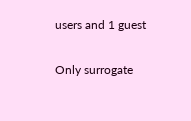users and 1 guest

Only surrogate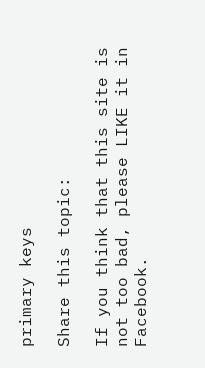primary keys

Share this topic:

If you think that this site is not too bad, please LIKE it in Facebook.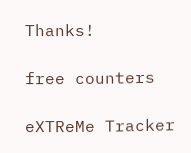Thanks!

free counters

eXTReMe Tracker